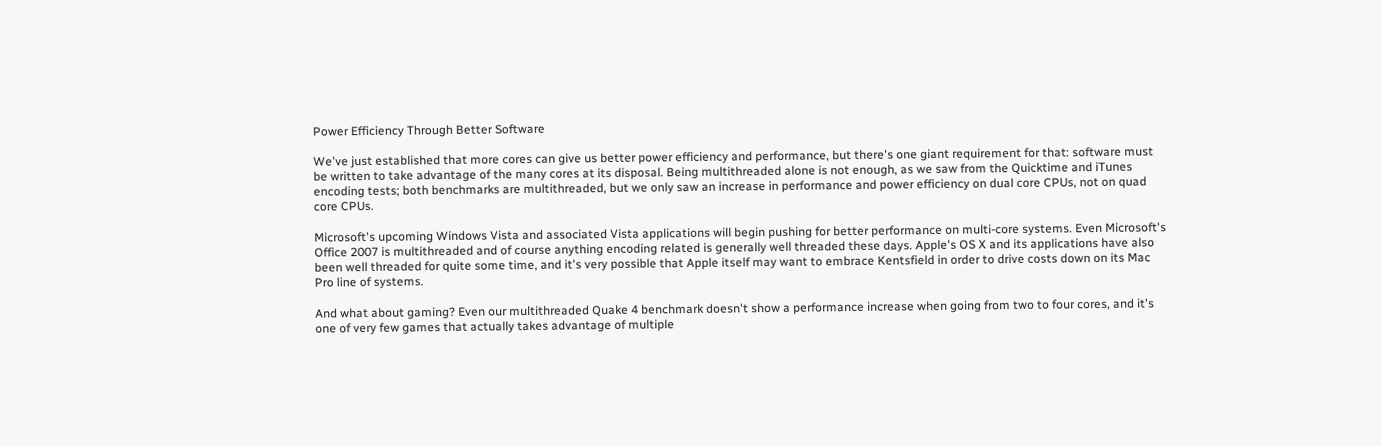Power Efficiency Through Better Software

We've just established that more cores can give us better power efficiency and performance, but there's one giant requirement for that: software must be written to take advantage of the many cores at its disposal. Being multithreaded alone is not enough, as we saw from the Quicktime and iTunes encoding tests; both benchmarks are multithreaded, but we only saw an increase in performance and power efficiency on dual core CPUs, not on quad core CPUs.

Microsoft's upcoming Windows Vista and associated Vista applications will begin pushing for better performance on multi-core systems. Even Microsoft's Office 2007 is multithreaded and of course anything encoding related is generally well threaded these days. Apple's OS X and its applications have also been well threaded for quite some time, and it's very possible that Apple itself may want to embrace Kentsfield in order to drive costs down on its Mac Pro line of systems.

And what about gaming? Even our multithreaded Quake 4 benchmark doesn't show a performance increase when going from two to four cores, and it's one of very few games that actually takes advantage of multiple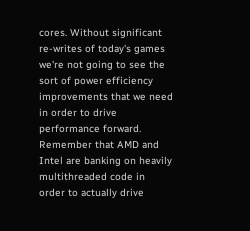cores. Without significant re-writes of today's games we're not going to see the sort of power efficiency improvements that we need in order to drive performance forward. Remember that AMD and Intel are banking on heavily multithreaded code in order to actually drive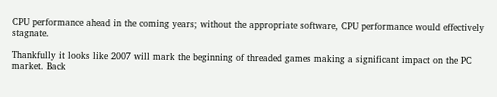CPU performance ahead in the coming years; without the appropriate software, CPU performance would effectively stagnate.

Thankfully it looks like 2007 will mark the beginning of threaded games making a significant impact on the PC market. Back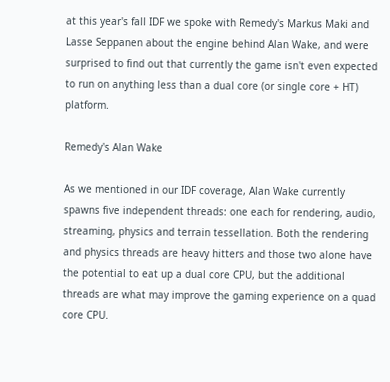at this year's fall IDF we spoke with Remedy's Markus Maki and Lasse Seppanen about the engine behind Alan Wake, and were surprised to find out that currently the game isn't even expected to run on anything less than a dual core (or single core + HT) platform.

Remedy's Alan Wake

As we mentioned in our IDF coverage, Alan Wake currently spawns five independent threads: one each for rendering, audio, streaming, physics and terrain tessellation. Both the rendering and physics threads are heavy hitters and those two alone have the potential to eat up a dual core CPU, but the additional threads are what may improve the gaming experience on a quad core CPU.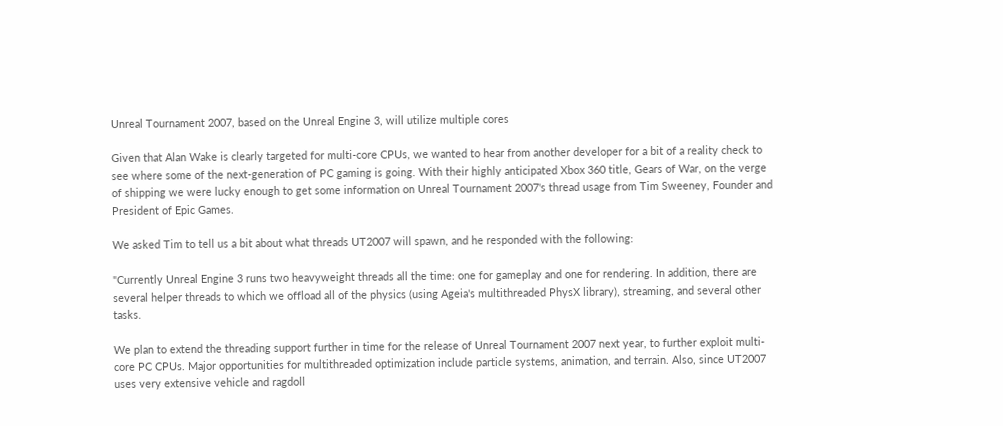Unreal Tournament 2007, based on the Unreal Engine 3, will utilize multiple cores

Given that Alan Wake is clearly targeted for multi-core CPUs, we wanted to hear from another developer for a bit of a reality check to see where some of the next-generation of PC gaming is going. With their highly anticipated Xbox 360 title, Gears of War, on the verge of shipping we were lucky enough to get some information on Unreal Tournament 2007's thread usage from Tim Sweeney, Founder and President of Epic Games.

We asked Tim to tell us a bit about what threads UT2007 will spawn, and he responded with the following:

"Currently Unreal Engine 3 runs two heavyweight threads all the time: one for gameplay and one for rendering. In addition, there are several helper threads to which we offload all of the physics (using Ageia's multithreaded PhysX library), streaming, and several other tasks.

We plan to extend the threading support further in time for the release of Unreal Tournament 2007 next year, to further exploit multi-core PC CPUs. Major opportunities for multithreaded optimization include particle systems, animation, and terrain. Also, since UT2007 uses very extensive vehicle and ragdoll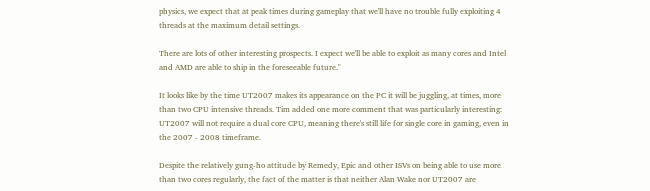physics, we expect that at peak times during gameplay that we'll have no trouble fully exploiting 4 threads at the maximum detail settings.

There are lots of other interesting prospects. I expect we'll be able to exploit as many cores and Intel and AMD are able to ship in the foreseeable future."

It looks like by the time UT2007 makes its appearance on the PC it will be juggling, at times, more than two CPU intensive threads. Tim added one more comment that was particularly interesting: UT2007 will not require a dual core CPU, meaning there's still life for single core in gaming, even in the 2007 - 2008 timeframe.

Despite the relatively gung-ho attitude by Remedy, Epic and other ISVs on being able to use more than two cores regularly, the fact of the matter is that neither Alan Wake nor UT2007 are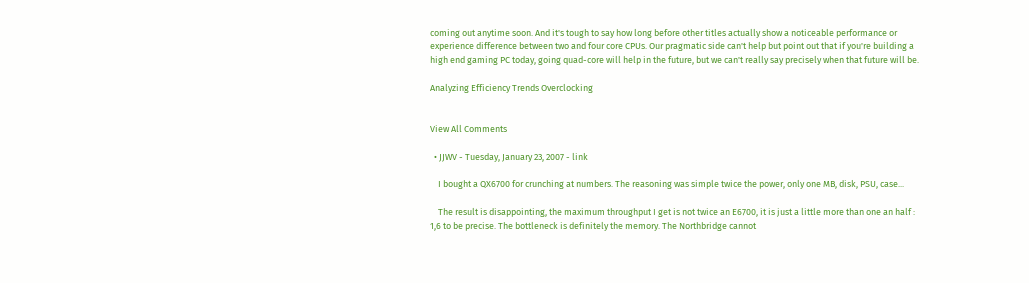coming out anytime soon. And it's tough to say how long before other titles actually show a noticeable performance or experience difference between two and four core CPUs. Our pragmatic side can't help but point out that if you're building a high end gaming PC today, going quad-core will help in the future, but we can't really say precisely when that future will be.

Analyzing Efficiency Trends Overclocking


View All Comments

  • JJWV - Tuesday, January 23, 2007 - link

    I bought a QX6700 for crunching at numbers. The reasoning was simple twice the power, only one MB, disk, PSU, case...

    The result is disappointing, the maximum throughput I get is not twice an E6700, it is just a little more than one an half : 1,6 to be precise. The bottleneck is definitely the memory. The Northbridge cannot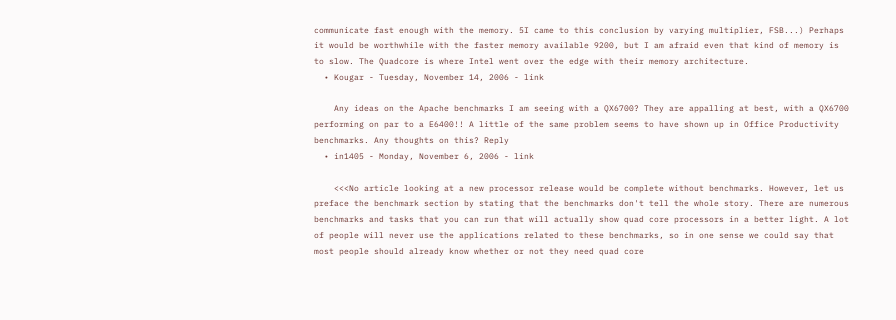communicate fast enough with the memory. 5I came to this conclusion by varying multiplier, FSB...) Perhaps it would be worthwhile with the faster memory available 9200, but I am afraid even that kind of memory is to slow. The Quadcore is where Intel went over the edge with their memory architecture.
  • Kougar - Tuesday, November 14, 2006 - link

    Any ideas on the Apache benchmarks I am seeing with a QX6700? They are appalling at best, with a QX6700 performing on par to a E6400!! A little of the same problem seems to have shown up in Office Productivity benchmarks. Any thoughts on this? Reply
  • in1405 - Monday, November 6, 2006 - link

    <<<No article looking at a new processor release would be complete without benchmarks. However, let us preface the benchmark section by stating that the benchmarks don't tell the whole story. There are numerous benchmarks and tasks that you can run that will actually show quad core processors in a better light. A lot of people will never use the applications related to these benchmarks, so in one sense we could say that most people should already know whether or not they need quad core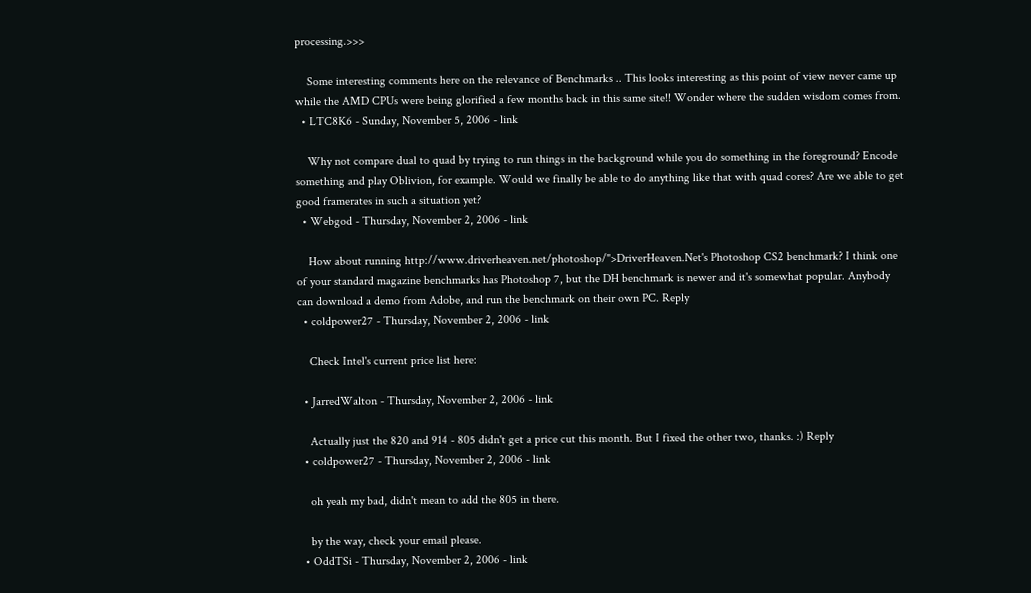processing.>>>

    Some interesting comments here on the relevance of Benchmarks .. This looks interesting as this point of view never came up while the AMD CPUs were being glorified a few months back in this same site!! Wonder where the sudden wisdom comes from.
  • LTC8K6 - Sunday, November 5, 2006 - link

    Why not compare dual to quad by trying to run things in the background while you do something in the foreground? Encode something and play Oblivion, for example. Would we finally be able to do anything like that with quad cores? Are we able to get good framerates in such a situation yet?
  • Webgod - Thursday, November 2, 2006 - link

    How about running http://www.driverheaven.net/photoshop/">DriverHeaven.Net's Photoshop CS2 benchmark? I think one of your standard magazine benchmarks has Photoshop 7, but the DH benchmark is newer and it's somewhat popular. Anybody can download a demo from Adobe, and run the benchmark on their own PC. Reply
  • coldpower27 - Thursday, November 2, 2006 - link

    Check Intel's current price list here:

  • JarredWalton - Thursday, November 2, 2006 - link

    Actually just the 820 and 914 - 805 didn't get a price cut this month. But I fixed the other two, thanks. :) Reply
  • coldpower27 - Thursday, November 2, 2006 - link

    oh yeah my bad, didn't mean to add the 805 in there.

    by the way, check your email please.
  • OddTSi - Thursday, November 2, 2006 - link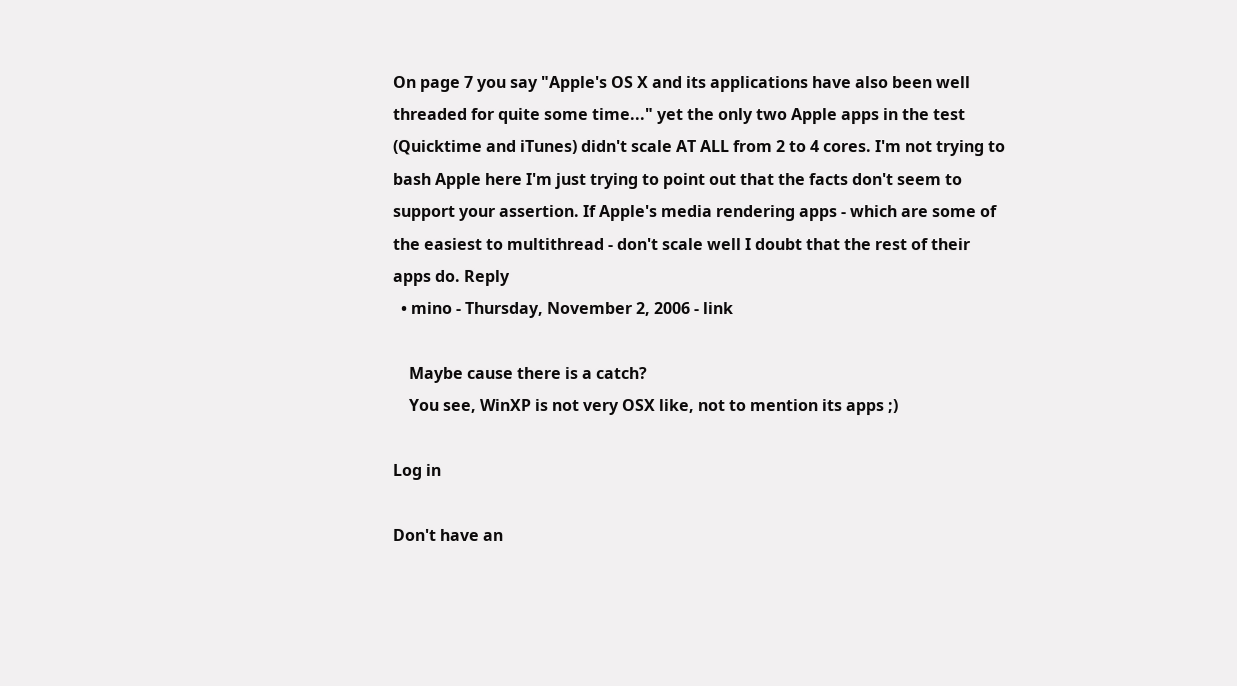On page 7 you say "Apple's OS X and its applications have also been well threaded for quite some time..." yet the only two Apple apps in the test (Quicktime and iTunes) didn't scale AT ALL from 2 to 4 cores. I'm not trying to bash Apple here I'm just trying to point out that the facts don't seem to support your assertion. If Apple's media rendering apps - which are some of the easiest to multithread - don't scale well I doubt that the rest of their apps do. Reply
  • mino - Thursday, November 2, 2006 - link

    Maybe cause there is a catch?
    You see, WinXP is not very OSX like, not to mention its apps ;)

Log in

Don't have an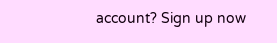account? Sign up now